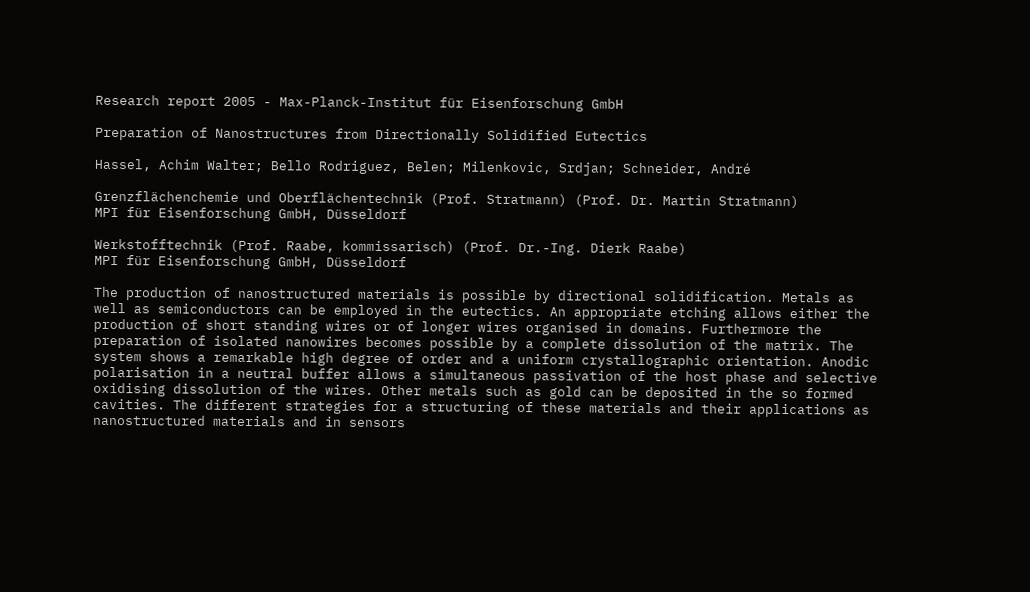Research report 2005 - Max-Planck-Institut für Eisenforschung GmbH

Preparation of Nanostructures from Directionally Solidified Eutectics

Hassel, Achim Walter; Bello Rodriguez, Belen; Milenkovic, Srdjan; Schneider, André

Grenzflächenchemie und Oberflächentechnik (Prof. Stratmann) (Prof. Dr. Martin Stratmann)
MPI für Eisenforschung GmbH, Düsseldorf

Werkstofftechnik (Prof. Raabe, kommissarisch) (Prof. Dr.-Ing. Dierk Raabe)
MPI für Eisenforschung GmbH, Düsseldorf

The production of nanostructured materials is possible by directional solidification. Metals as well as semiconductors can be employed in the eutectics. An appropriate etching allows either the production of short standing wires or of longer wires organised in domains. Furthermore the preparation of isolated nanowires becomes possible by a complete dissolution of the matrix. The system shows a remarkable high degree of order and a uniform crystallographic orientation. Anodic polarisation in a neutral buffer allows a simultaneous passivation of the host phase and selective oxidising dissolution of the wires. Other metals such as gold can be deposited in the so formed cavities. The different strategies for a structuring of these materials and their applications as nanostructured materials and in sensors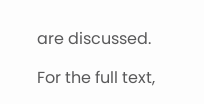are discussed.

For the full text,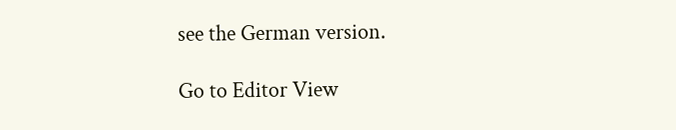see the German version.

Go to Editor View